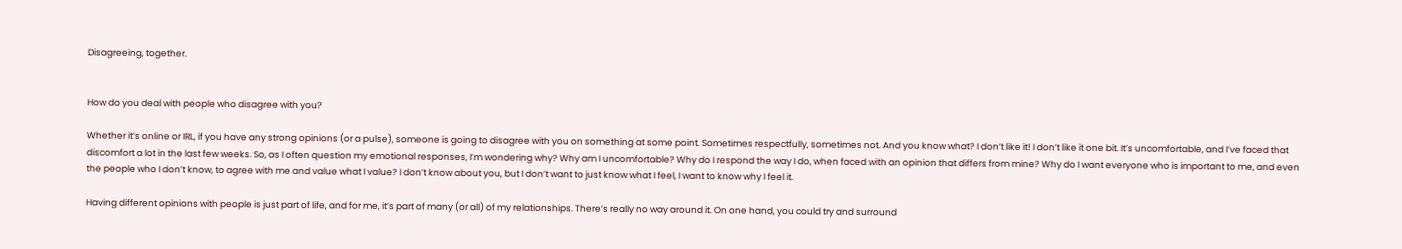Disagreeing, together.


How do you deal with people who disagree with you?

Whether it’s online or IRL, if you have any strong opinions (or a pulse), someone is going to disagree with you on something at some point. Sometimes respectfully, sometimes not. And you know what? I don’t like it! I don’t like it one bit. It’s uncomfortable, and I’ve faced that discomfort a lot in the last few weeks. So, as I often question my emotional responses, I’m wondering why? Why am I uncomfortable? Why do I respond the way I do, when faced with an opinion that differs from mine? Why do I want everyone who is important to me, and even the people who I don’t know, to agree with me and value what I value? I don’t know about you, but I don’t want to just know what I feel, I want to know why I feel it.

Having different opinions with people is just part of life, and for me, it’s part of many (or all) of my relationships. There’s really no way around it. On one hand, you could try and surround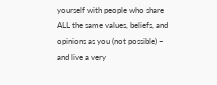yourself with people who share ALL the same values, beliefs, and opinions as you (not possible) – and live a very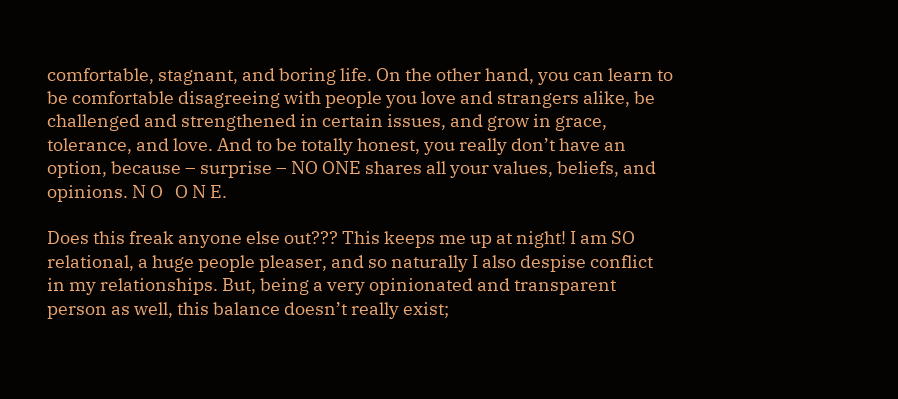comfortable, stagnant, and boring life. On the other hand, you can learn to be comfortable disagreeing with people you love and strangers alike, be challenged and strengthened in certain issues, and grow in grace, tolerance, and love. And to be totally honest, you really don’t have an option, because – surprise – NO ONE shares all your values, beliefs, and opinions. N O   O N E.

Does this freak anyone else out??? This keeps me up at night! I am SO relational, a huge people pleaser, and so naturally I also despise conflict in my relationships. But, being a very opinionated and transparent person as well, this balance doesn’t really exist;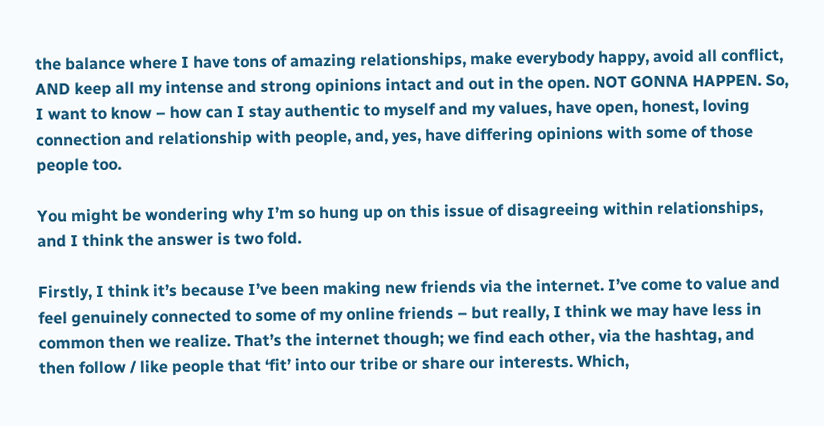the balance where I have tons of amazing relationships, make everybody happy, avoid all conflict, AND keep all my intense and strong opinions intact and out in the open. NOT GONNA HAPPEN. So, I want to know – how can I stay authentic to myself and my values, have open, honest, loving connection and relationship with people, and, yes, have differing opinions with some of those people too.

You might be wondering why I’m so hung up on this issue of disagreeing within relationships, and I think the answer is two fold.

Firstly, I think it’s because I’ve been making new friends via the internet. I’ve come to value and feel genuinely connected to some of my online friends – but really, I think we may have less in common then we realize. That’s the internet though; we find each other, via the hashtag, and then follow / like people that ‘fit’ into our tribe or share our interests. Which,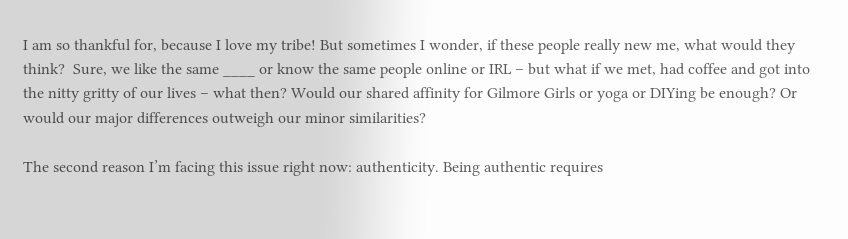I am so thankful for, because I love my tribe! But sometimes I wonder, if these people really new me, what would they think?  Sure, we like the same ____ or know the same people online or IRL – but what if we met, had coffee and got into the nitty gritty of our lives – what then? Would our shared affinity for Gilmore Girls or yoga or DIYing be enough? Or would our major differences outweigh our minor similarities?

The second reason I’m facing this issue right now: authenticity. Being authentic requires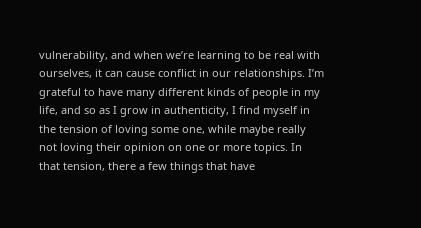vulnerability, and when we’re learning to be real with ourselves, it can cause conflict in our relationships. I’m grateful to have many different kinds of people in my life, and so as I grow in authenticity, I find myself in the tension of loving some one, while maybe really not loving their opinion on one or more topics. In that tension, there a few things that have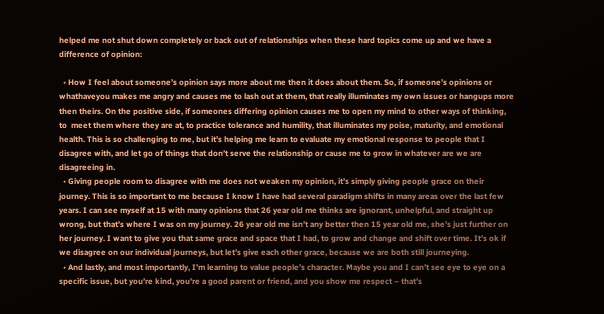helped me not shut down completely or back out of relationships when these hard topics come up and we have a difference of opinion:

  • How I feel about someone’s opinion says more about me then it does about them. So, if someone’s opinions or whathaveyou makes me angry and causes me to lash out at them, that really illuminates my own issues or hangups more then theirs. On the positive side, if someones differing opinion causes me to open my mind to other ways of thinking, to  meet them where they are at, to practice tolerance and humility, that illuminates my poise, maturity, and emotional health. This is so challenging to me, but it’s helping me learn to evaluate my emotional response to people that I disagree with, and let go of things that don’t serve the relationship or cause me to grow in whatever are we are disagreeing in.
  • Giving people room to disagree with me does not weaken my opinion, it’s simply giving people grace on their journey. This is so important to me because I know I have had several paradigm shifts in many areas over the last few years. I can see myself at 15 with many opinions that 26 year old me thinks are ignorant, unhelpful, and straight up wrong, but that’s where I was on my journey. 26 year old me isn’t any better then 15 year old me, she’s just further on her journey. I want to give you that same grace and space that I had, to grow and change and shift over time. It’s ok if we disagree on our individual journeys, but let’s give each other grace, because we are both still journeying.
  • And lastly, and most importantly, I’m learning to value people’s character. Maybe you and I can’t see eye to eye on a specific issue, but you’re kind, you’re a good parent or friend, and you show me respect – that’s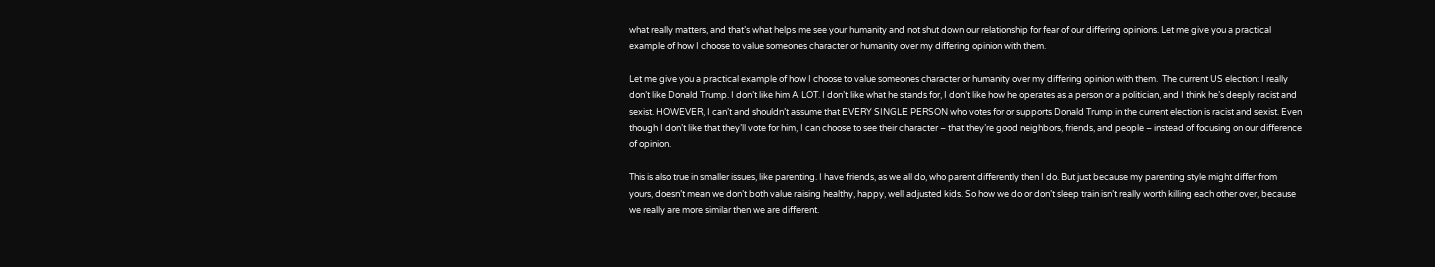what really matters, and that’s what helps me see your humanity and not shut down our relationship for fear of our differing opinions. Let me give you a practical example of how I choose to value someones character or humanity over my differing opinion with them.

Let me give you a practical example of how I choose to value someones character or humanity over my differing opinion with them.  The current US election: I really don’t like Donald Trump. I don’t like him A LOT. I don’t like what he stands for, I don’t like how he operates as a person or a politician, and I think he’s deeply racist and sexist. HOWEVER, I can’t and shouldn’t assume that EVERY SINGLE PERSON who votes for or supports Donald Trump in the current election is racist and sexist. Even though I don’t like that they’ll vote for him, I can choose to see their character – that they’re good neighbors, friends, and people – instead of focusing on our difference of opinion.

This is also true in smaller issues, like parenting. I have friends, as we all do, who parent differently then I do. But just because my parenting style might differ from yours, doesn’t mean we don’t both value raising healthy, happy, well adjusted kids. So how we do or don’t sleep train isn’t really worth killing each other over, because we really are more similar then we are different.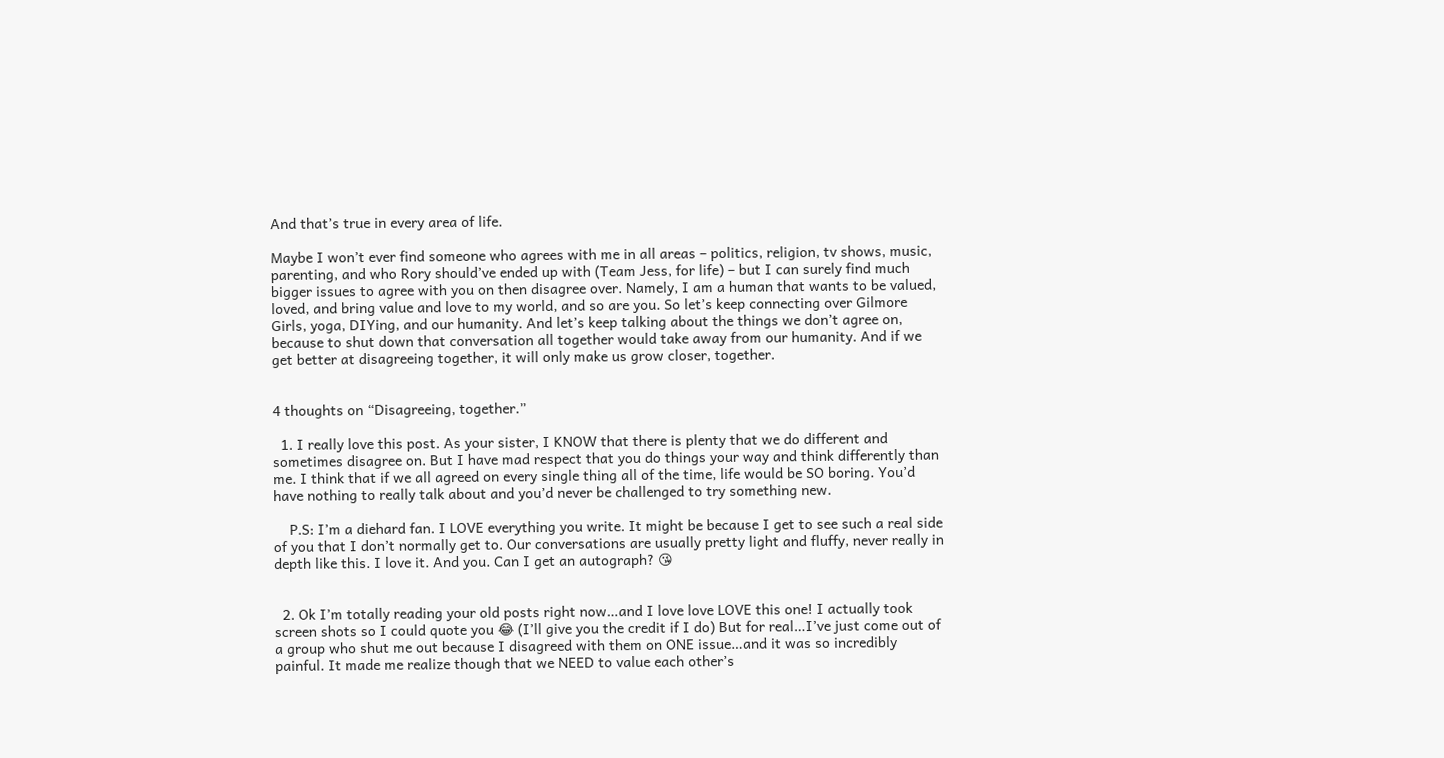And that’s true in every area of life.

Maybe I won’t ever find someone who agrees with me in all areas – politics, religion, tv shows, music, parenting, and who Rory should’ve ended up with (Team Jess, for life) – but I can surely find much bigger issues to agree with you on then disagree over. Namely, I am a human that wants to be valued, loved, and bring value and love to my world, and so are you. So let’s keep connecting over Gilmore Girls, yoga, DIYing, and our humanity. And let’s keep talking about the things we don’t agree on, because to shut down that conversation all together would take away from our humanity. And if we get better at disagreeing together, it will only make us grow closer, together.


4 thoughts on “Disagreeing, together.”

  1. I really love this post. As your sister, I KNOW that there is plenty that we do different and sometimes disagree on. But I have mad respect that you do things your way and think differently than me. I think that if we all agreed on every single thing all of the time, life would be SO boring. You’d have nothing to really talk about and you’d never be challenged to try something new.

    P.S: I’m a diehard fan. I LOVE everything you write. It might be because I get to see such a real side of you that I don’t normally get to. Our conversations are usually pretty light and fluffy, never really in depth like this. I love it. And you. Can I get an autograph? 😘


  2. Ok I’m totally reading your old posts right now…and I love love LOVE this one! I actually took screen shots so I could quote you 😂 (I’ll give you the credit if I do) But for real…I’ve just come out of a group who shut me out because I disagreed with them on ONE issue…and it was so incredibly painful. It made me realize though that we NEED to value each other’s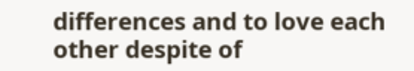differences and to love each other despite of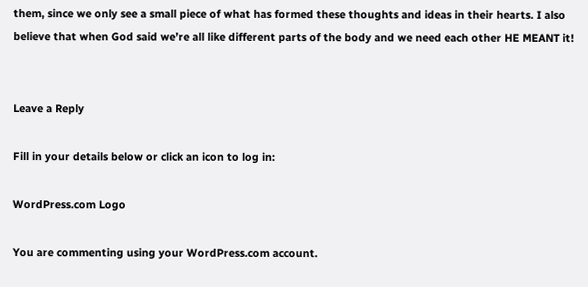them, since we only see a small piece of what has formed these thoughts and ideas in their hearts. I also believe that when God said we’re all like different parts of the body and we need each other HE MEANT it!


Leave a Reply

Fill in your details below or click an icon to log in:

WordPress.com Logo

You are commenting using your WordPress.com account.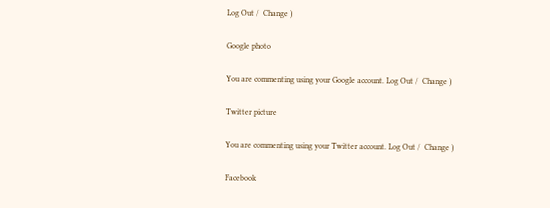Log Out /  Change )

Google photo

You are commenting using your Google account. Log Out /  Change )

Twitter picture

You are commenting using your Twitter account. Log Out /  Change )

Facebook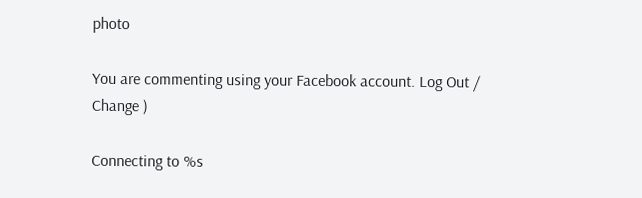photo

You are commenting using your Facebook account. Log Out /  Change )

Connecting to %s